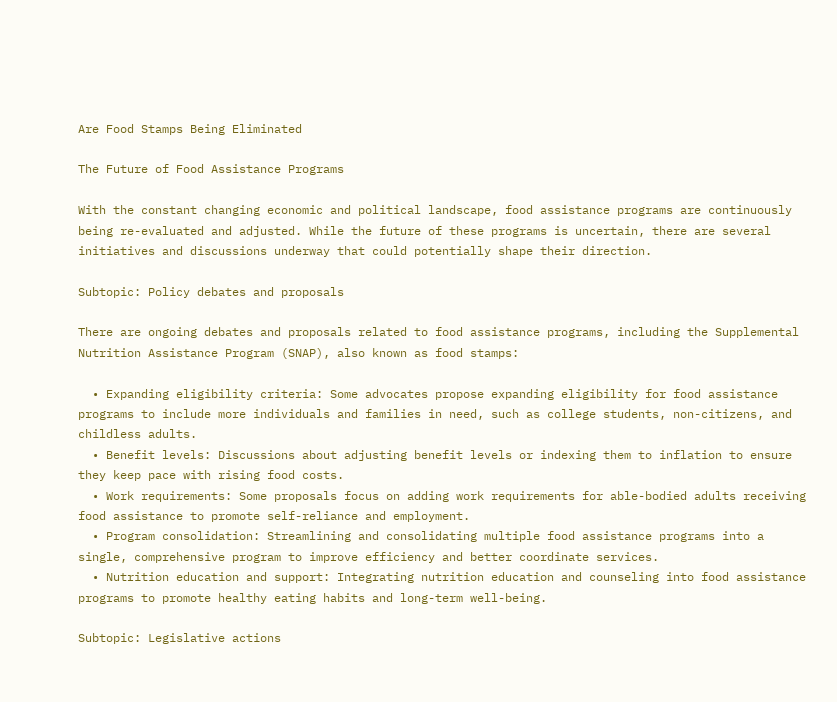Are Food Stamps Being Eliminated

The Future of Food Assistance Programs

With the constant changing economic and political landscape, food assistance programs are continuously being re-evaluated and adjusted. While the future of these programs is uncertain, there are several initiatives and discussions underway that could potentially shape their direction.

Subtopic: Policy debates and proposals

There are ongoing debates and proposals related to food assistance programs, including the Supplemental Nutrition Assistance Program (SNAP), also known as food stamps:

  • Expanding eligibility criteria: Some advocates propose expanding eligibility for food assistance programs to include more individuals and families in need, such as college students, non-citizens, and childless adults.
  • Benefit levels: Discussions about adjusting benefit levels or indexing them to inflation to ensure they keep pace with rising food costs.
  • Work requirements: Some proposals focus on adding work requirements for able-bodied adults receiving food assistance to promote self-reliance and employment.
  • Program consolidation: Streamlining and consolidating multiple food assistance programs into a single, comprehensive program to improve efficiency and better coordinate services.
  • Nutrition education and support: Integrating nutrition education and counseling into food assistance programs to promote healthy eating habits and long-term well-being.

Subtopic: Legislative actions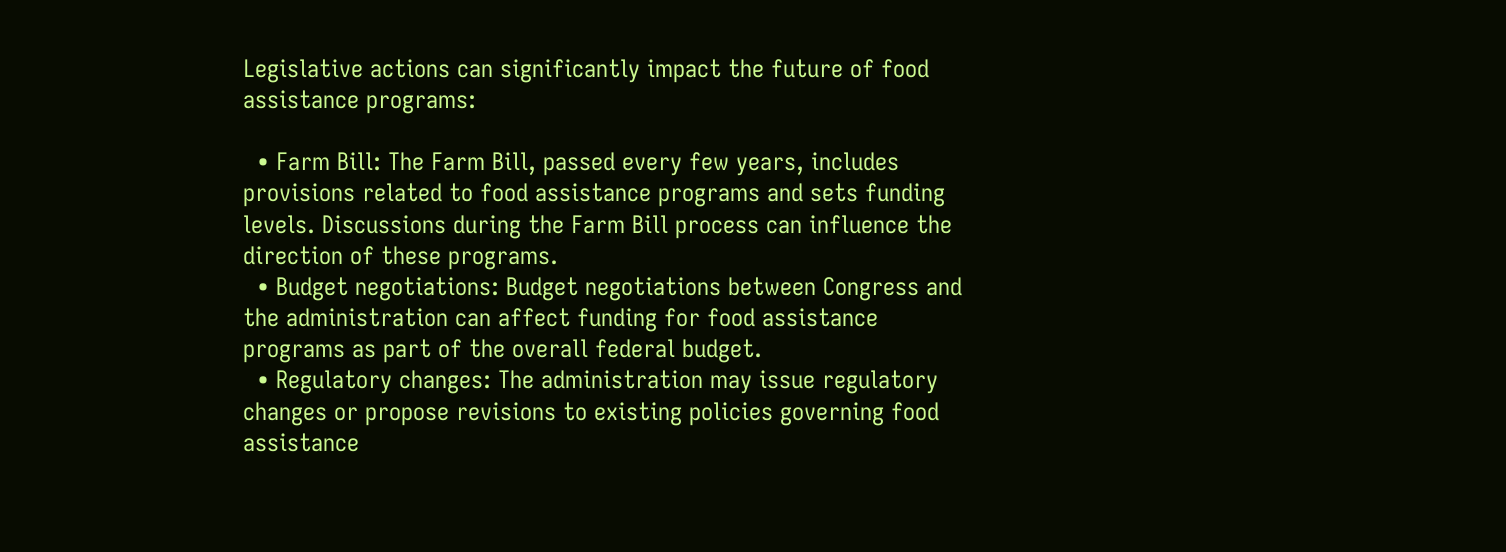Legislative actions can significantly impact the future of food assistance programs:

  • Farm Bill: The Farm Bill, passed every few years, includes provisions related to food assistance programs and sets funding levels. Discussions during the Farm Bill process can influence the direction of these programs.
  • Budget negotiations: Budget negotiations between Congress and the administration can affect funding for food assistance programs as part of the overall federal budget.
  • Regulatory changes: The administration may issue regulatory changes or propose revisions to existing policies governing food assistance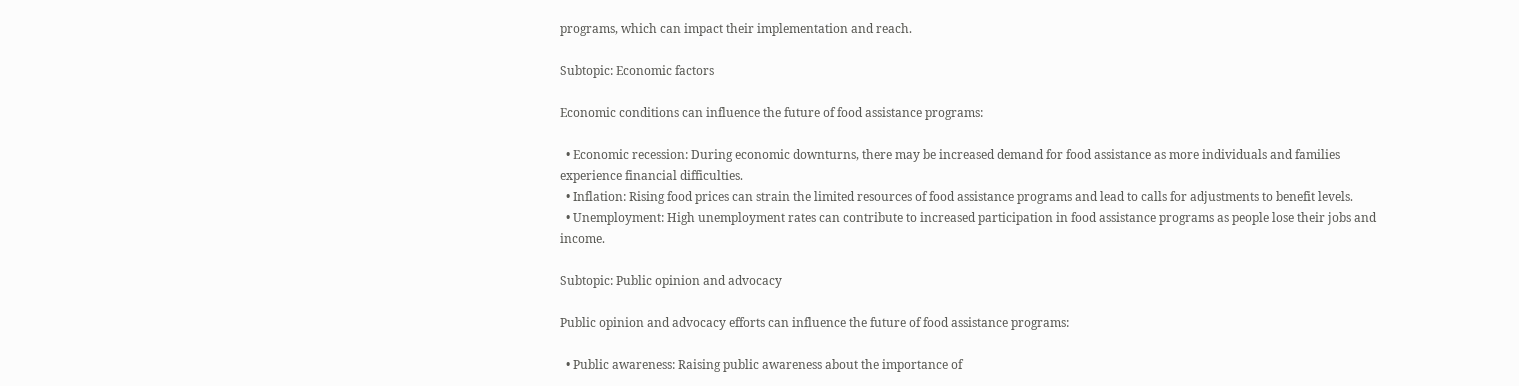programs, which can impact their implementation and reach.

Subtopic: Economic factors

Economic conditions can influence the future of food assistance programs:

  • Economic recession: During economic downturns, there may be increased demand for food assistance as more individuals and families experience financial difficulties.
  • Inflation: Rising food prices can strain the limited resources of food assistance programs and lead to calls for adjustments to benefit levels.
  • Unemployment: High unemployment rates can contribute to increased participation in food assistance programs as people lose their jobs and income.

Subtopic: Public opinion and advocacy

Public opinion and advocacy efforts can influence the future of food assistance programs:

  • Public awareness: Raising public awareness about the importance of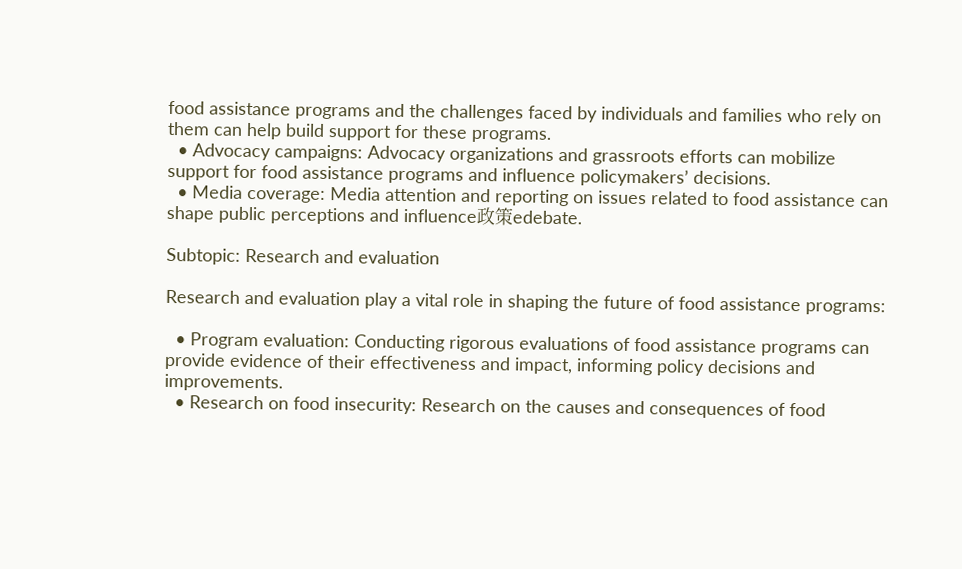food assistance programs and the challenges faced by individuals and families who rely on them can help build support for these programs.
  • Advocacy campaigns: Advocacy organizations and grassroots efforts can mobilize support for food assistance programs and influence policymakers’ decisions.
  • Media coverage: Media attention and reporting on issues related to food assistance can shape public perceptions and influence政策edebate.

Subtopic: Research and evaluation

Research and evaluation play a vital role in shaping the future of food assistance programs:

  • Program evaluation: Conducting rigorous evaluations of food assistance programs can provide evidence of their effectiveness and impact, informing policy decisions and improvements.
  • Research on food insecurity: Research on the causes and consequences of food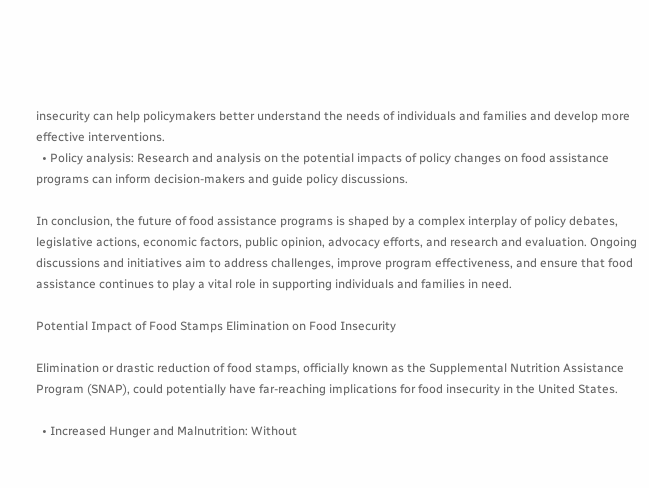insecurity can help policymakers better understand the needs of individuals and families and develop more effective interventions.
  • Policy analysis: Research and analysis on the potential impacts of policy changes on food assistance programs can inform decision-makers and guide policy discussions.

In conclusion, the future of food assistance programs is shaped by a complex interplay of policy debates, legislative actions, economic factors, public opinion, advocacy efforts, and research and evaluation. Ongoing discussions and initiatives aim to address challenges, improve program effectiveness, and ensure that food assistance continues to play a vital role in supporting individuals and families in need.

Potential Impact of Food Stamps Elimination on Food Insecurity

Elimination or drastic reduction of food stamps, officially known as the Supplemental Nutrition Assistance Program (SNAP), could potentially have far-reaching implications for food insecurity in the United States.

  • Increased Hunger and Malnutrition: Without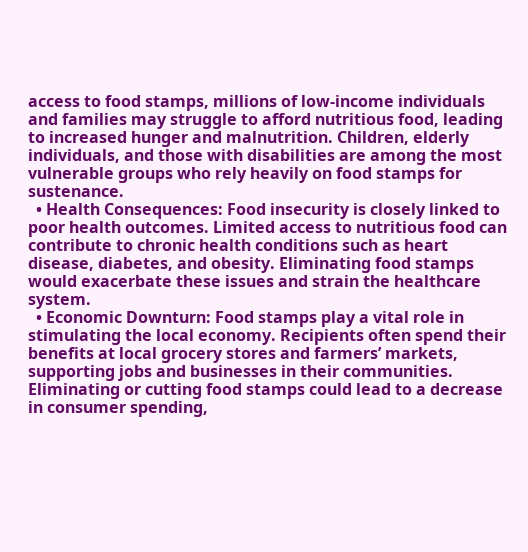access to food stamps, millions of low-income individuals and families may struggle to afford nutritious food, leading to increased hunger and malnutrition. Children, elderly individuals, and those with disabilities are among the most vulnerable groups who rely heavily on food stamps for sustenance.
  • Health Consequences: Food insecurity is closely linked to poor health outcomes. Limited access to nutritious food can contribute to chronic health conditions such as heart disease, diabetes, and obesity. Eliminating food stamps would exacerbate these issues and strain the healthcare system.
  • Economic Downturn: Food stamps play a vital role in stimulating the local economy. Recipients often spend their benefits at local grocery stores and farmers’ markets, supporting jobs and businesses in their communities. Eliminating or cutting food stamps could lead to a decrease in consumer spending,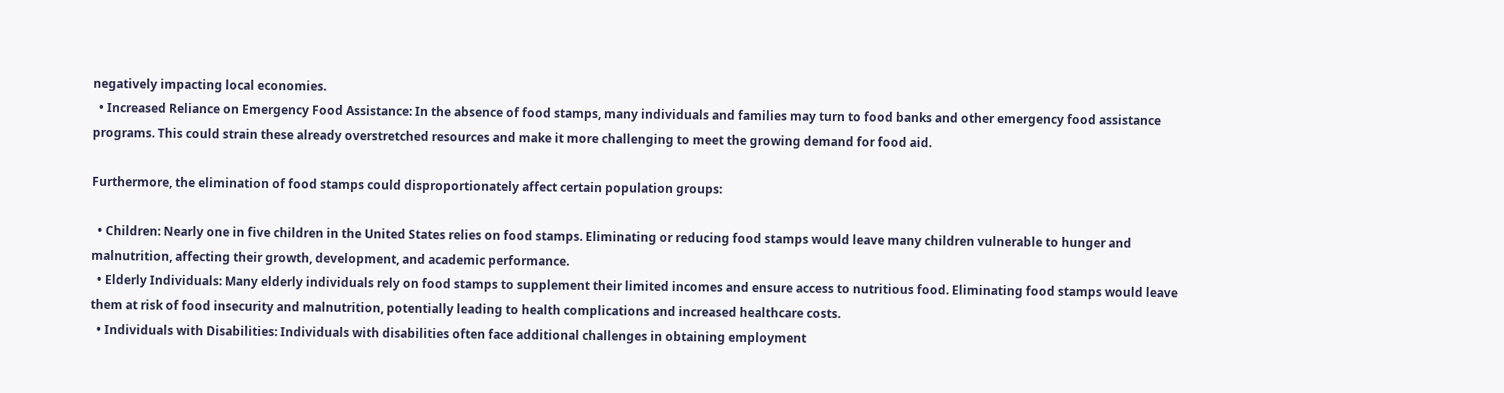negatively impacting local economies.
  • Increased Reliance on Emergency Food Assistance: In the absence of food stamps, many individuals and families may turn to food banks and other emergency food assistance programs. This could strain these already overstretched resources and make it more challenging to meet the growing demand for food aid.

Furthermore, the elimination of food stamps could disproportionately affect certain population groups:

  • Children: Nearly one in five children in the United States relies on food stamps. Eliminating or reducing food stamps would leave many children vulnerable to hunger and malnutrition, affecting their growth, development, and academic performance.
  • Elderly Individuals: Many elderly individuals rely on food stamps to supplement their limited incomes and ensure access to nutritious food. Eliminating food stamps would leave them at risk of food insecurity and malnutrition, potentially leading to health complications and increased healthcare costs.
  • Individuals with Disabilities: Individuals with disabilities often face additional challenges in obtaining employment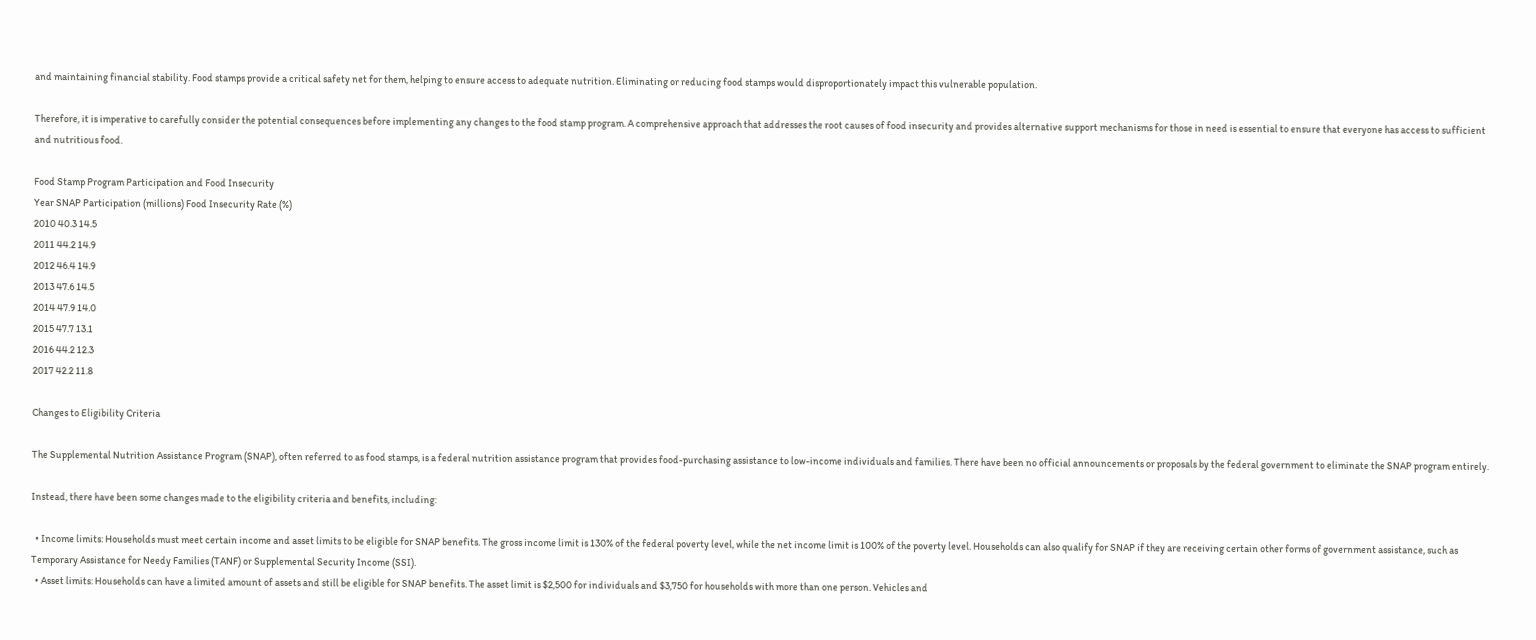and maintaining financial stability. Food stamps provide a critical safety net for them, helping to ensure access to adequate nutrition. Eliminating or reducing food stamps would disproportionately impact this vulnerable population.

Therefore, it is imperative to carefully consider the potential consequences before implementing any changes to the food stamp program. A comprehensive approach that addresses the root causes of food insecurity and provides alternative support mechanisms for those in need is essential to ensure that everyone has access to sufficient and nutritious food.

Food Stamp Program Participation and Food Insecurity
Year SNAP Participation (millions) Food Insecurity Rate (%)
2010 40.3 14.5
2011 44.2 14.9
2012 46.4 14.9
2013 47.6 14.5
2014 47.9 14.0
2015 47.7 13.1
2016 44.2 12.3
2017 42.2 11.8

Changes to Eligibility Criteria

The Supplemental Nutrition Assistance Program (SNAP), often referred to as food stamps, is a federal nutrition assistance program that provides food-purchasing assistance to low-income individuals and families. There have been no official announcements or proposals by the federal government to eliminate the SNAP program entirely.

Instead, there have been some changes made to the eligibility criteria and benefits, including:

  • Income limits: Households must meet certain income and asset limits to be eligible for SNAP benefits. The gross income limit is 130% of the federal poverty level, while the net income limit is 100% of the poverty level. Households can also qualify for SNAP if they are receiving certain other forms of government assistance, such as Temporary Assistance for Needy Families (TANF) or Supplemental Security Income (SSI).
  • Asset limits: Households can have a limited amount of assets and still be eligible for SNAP benefits. The asset limit is $2,500 for individuals and $3,750 for households with more than one person. Vehicles and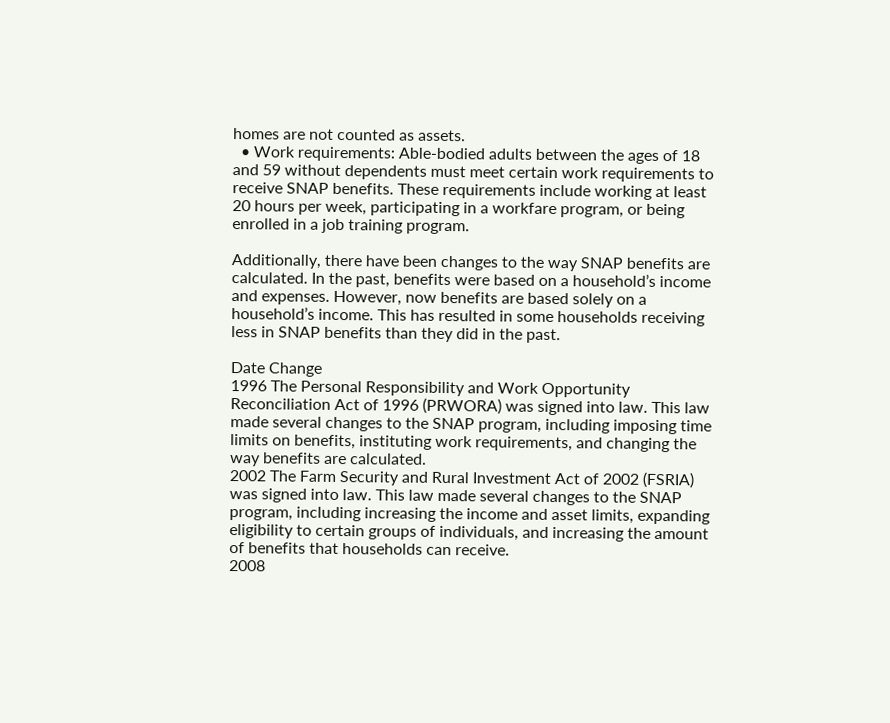homes are not counted as assets.
  • Work requirements: Able-bodied adults between the ages of 18 and 59 without dependents must meet certain work requirements to receive SNAP benefits. These requirements include working at least 20 hours per week, participating in a workfare program, or being enrolled in a job training program.

Additionally, there have been changes to the way SNAP benefits are calculated. In the past, benefits were based on a household’s income and expenses. However, now benefits are based solely on a household’s income. This has resulted in some households receiving less in SNAP benefits than they did in the past.

Date Change
1996 The Personal Responsibility and Work Opportunity Reconciliation Act of 1996 (PRWORA) was signed into law. This law made several changes to the SNAP program, including imposing time limits on benefits, instituting work requirements, and changing the way benefits are calculated.
2002 The Farm Security and Rural Investment Act of 2002 (FSRIA) was signed into law. This law made several changes to the SNAP program, including increasing the income and asset limits, expanding eligibility to certain groups of individuals, and increasing the amount of benefits that households can receive.
2008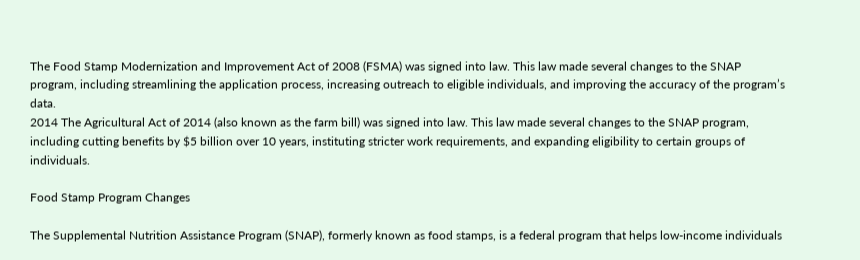The Food Stamp Modernization and Improvement Act of 2008 (FSMA) was signed into law. This law made several changes to the SNAP program, including streamlining the application process, increasing outreach to eligible individuals, and improving the accuracy of the program’s data.
2014 The Agricultural Act of 2014 (also known as the farm bill) was signed into law. This law made several changes to the SNAP program, including cutting benefits by $5 billion over 10 years, instituting stricter work requirements, and expanding eligibility to certain groups of individuals.

Food Stamp Program Changes

The Supplemental Nutrition Assistance Program (SNAP), formerly known as food stamps, is a federal program that helps low-income individuals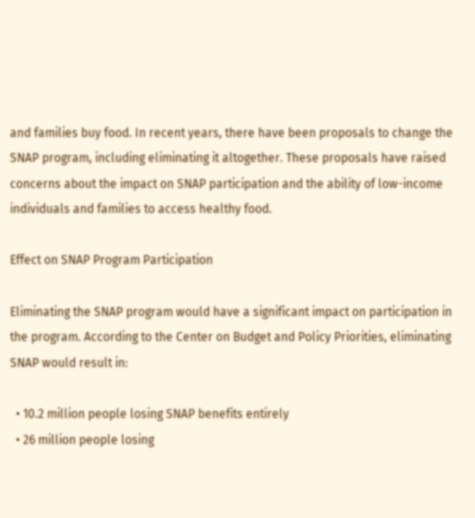and families buy food. In recent years, there have been proposals to change the SNAP program, including eliminating it altogether. These proposals have raised concerns about the impact on SNAP participation and the ability of low-income individuals and families to access healthy food.

Effect on SNAP Program Participation

Eliminating the SNAP program would have a significant impact on participation in the program. According to the Center on Budget and Policy Priorities, eliminating SNAP would result in:

  • 10.2 million people losing SNAP benefits entirely
  • 26 million people losing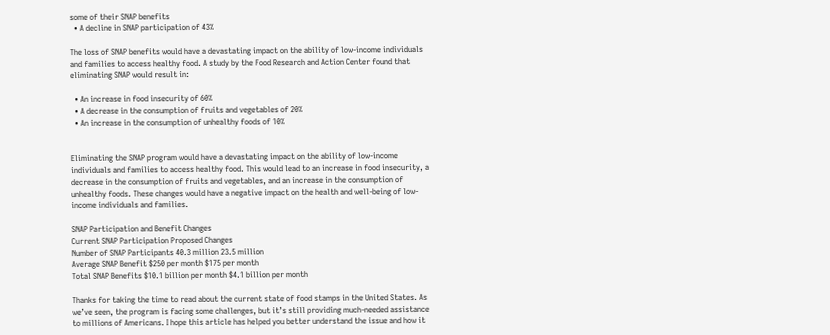some of their SNAP benefits
  • A decline in SNAP participation of 43%

The loss of SNAP benefits would have a devastating impact on the ability of low-income individuals and families to access healthy food. A study by the Food Research and Action Center found that eliminating SNAP would result in:

  • An increase in food insecurity of 60%
  • A decrease in the consumption of fruits and vegetables of 20%
  • An increase in the consumption of unhealthy foods of 10%


Eliminating the SNAP program would have a devastating impact on the ability of low-income individuals and families to access healthy food. This would lead to an increase in food insecurity, a decrease in the consumption of fruits and vegetables, and an increase in the consumption of unhealthy foods. These changes would have a negative impact on the health and well-being of low-income individuals and families.

SNAP Participation and Benefit Changes
Current SNAP Participation Proposed Changes
Number of SNAP Participants 40.3 million 23.5 million
Average SNAP Benefit $250 per month $175 per month
Total SNAP Benefits $10.1 billion per month $4.1 billion per month

Thanks for taking the time to read about the current state of food stamps in the United States. As we’ve seen, the program is facing some challenges, but it’s still providing much-needed assistance to millions of Americans. I hope this article has helped you better understand the issue and how it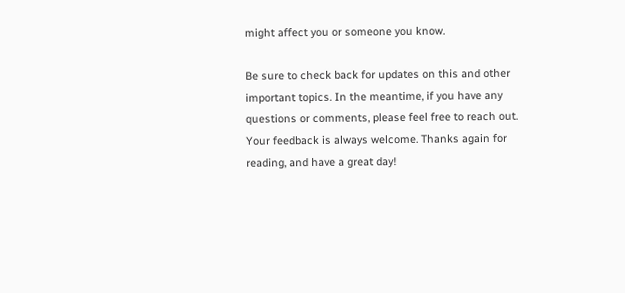might affect you or someone you know.

Be sure to check back for updates on this and other important topics. In the meantime, if you have any questions or comments, please feel free to reach out. Your feedback is always welcome. Thanks again for reading, and have a great day!